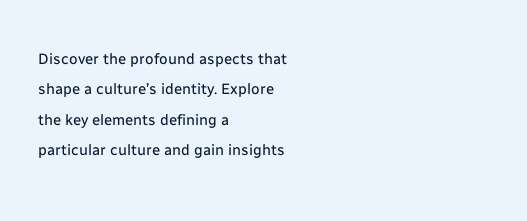Discover the profound aspects that shape a culture’s identity. Explore the key elements defining a particular culture and gain insights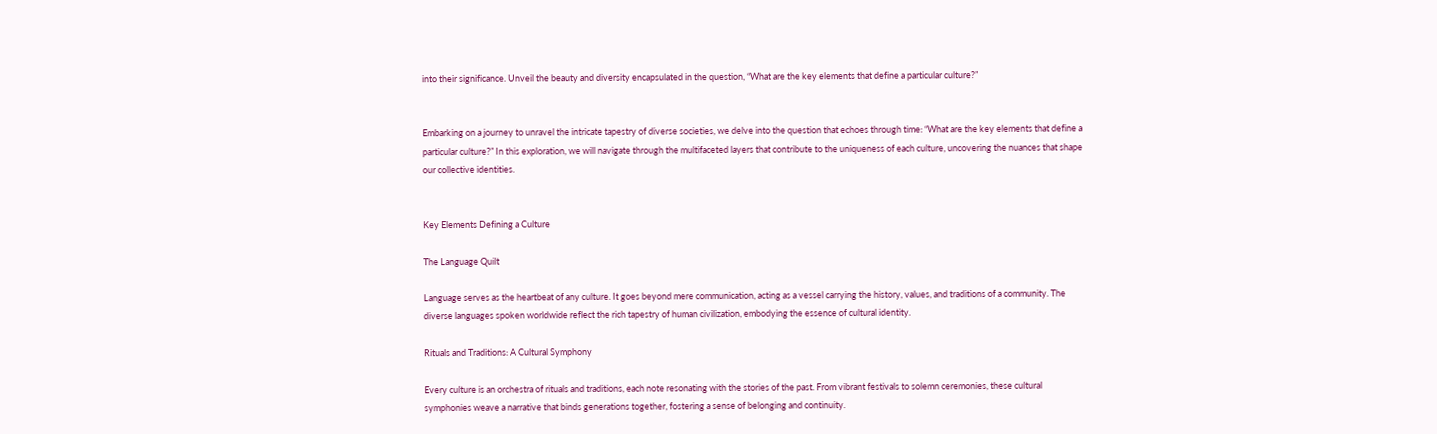into their significance. Unveil the beauty and diversity encapsulated in the question, “What are the key elements that define a particular culture?”


Embarking on a journey to unravel the intricate tapestry of diverse societies, we delve into the question that echoes through time: “What are the key elements that define a particular culture?” In this exploration, we will navigate through the multifaceted layers that contribute to the uniqueness of each culture, uncovering the nuances that shape our collective identities.


Key Elements Defining a Culture

The Language Quilt

Language serves as the heartbeat of any culture. It goes beyond mere communication, acting as a vessel carrying the history, values, and traditions of a community. The diverse languages spoken worldwide reflect the rich tapestry of human civilization, embodying the essence of cultural identity.

Rituals and Traditions: A Cultural Symphony

Every culture is an orchestra of rituals and traditions, each note resonating with the stories of the past. From vibrant festivals to solemn ceremonies, these cultural symphonies weave a narrative that binds generations together, fostering a sense of belonging and continuity.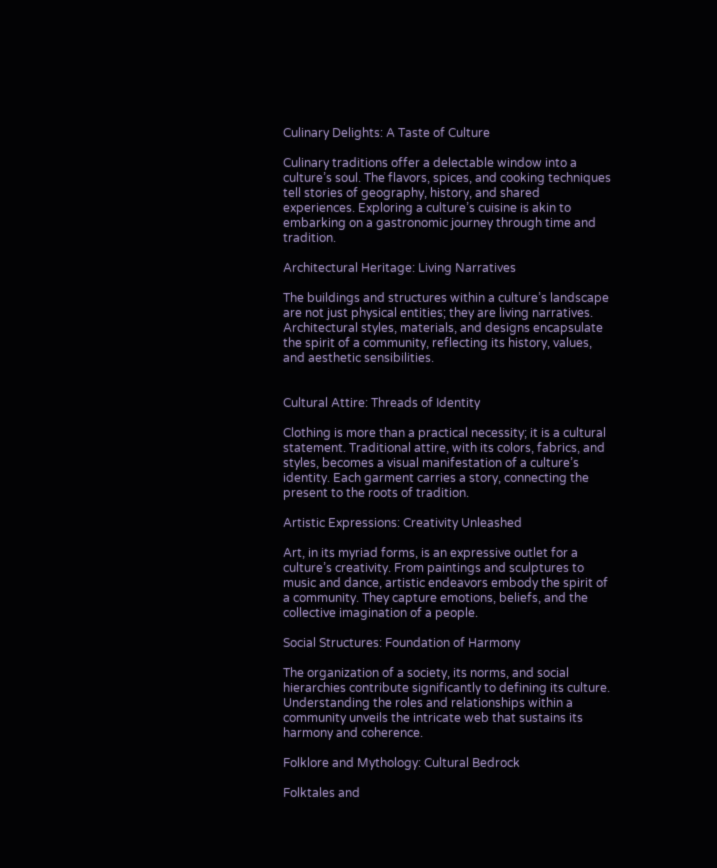Culinary Delights: A Taste of Culture

Culinary traditions offer a delectable window into a culture’s soul. The flavors, spices, and cooking techniques tell stories of geography, history, and shared experiences. Exploring a culture’s cuisine is akin to embarking on a gastronomic journey through time and tradition.

Architectural Heritage: Living Narratives

The buildings and structures within a culture’s landscape are not just physical entities; they are living narratives. Architectural styles, materials, and designs encapsulate the spirit of a community, reflecting its history, values, and aesthetic sensibilities.


Cultural Attire: Threads of Identity

Clothing is more than a practical necessity; it is a cultural statement. Traditional attire, with its colors, fabrics, and styles, becomes a visual manifestation of a culture’s identity. Each garment carries a story, connecting the present to the roots of tradition.

Artistic Expressions: Creativity Unleashed

Art, in its myriad forms, is an expressive outlet for a culture’s creativity. From paintings and sculptures to music and dance, artistic endeavors embody the spirit of a community. They capture emotions, beliefs, and the collective imagination of a people.

Social Structures: Foundation of Harmony

The organization of a society, its norms, and social hierarchies contribute significantly to defining its culture. Understanding the roles and relationships within a community unveils the intricate web that sustains its harmony and coherence.

Folklore and Mythology: Cultural Bedrock

Folktales and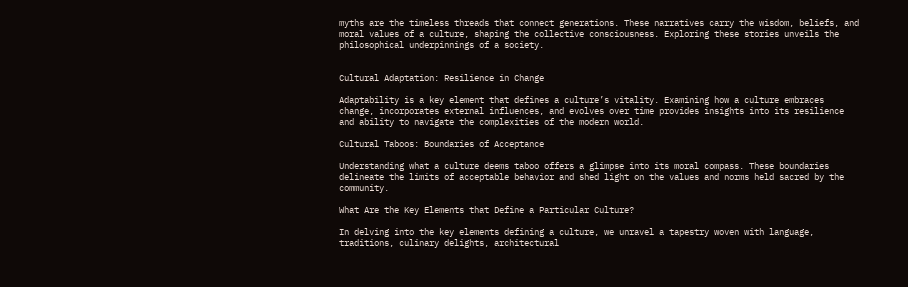myths are the timeless threads that connect generations. These narratives carry the wisdom, beliefs, and moral values of a culture, shaping the collective consciousness. Exploring these stories unveils the philosophical underpinnings of a society.


Cultural Adaptation: Resilience in Change

Adaptability is a key element that defines a culture’s vitality. Examining how a culture embraces change, incorporates external influences, and evolves over time provides insights into its resilience and ability to navigate the complexities of the modern world.

Cultural Taboos: Boundaries of Acceptance

Understanding what a culture deems taboo offers a glimpse into its moral compass. These boundaries delineate the limits of acceptable behavior and shed light on the values and norms held sacred by the community.

What Are the Key Elements that Define a Particular Culture?

In delving into the key elements defining a culture, we unravel a tapestry woven with language, traditions, culinary delights, architectural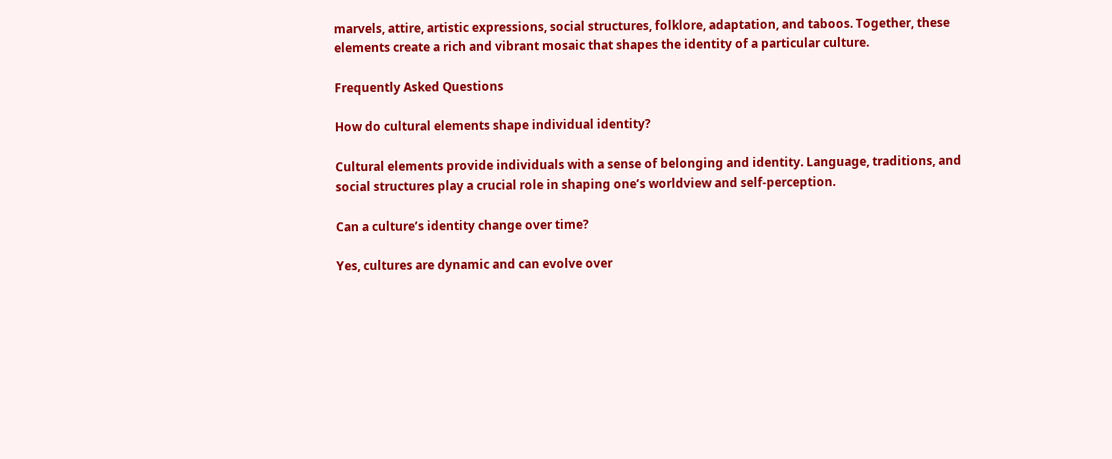marvels, attire, artistic expressions, social structures, folklore, adaptation, and taboos. Together, these elements create a rich and vibrant mosaic that shapes the identity of a particular culture.

Frequently Asked Questions

How do cultural elements shape individual identity?

Cultural elements provide individuals with a sense of belonging and identity. Language, traditions, and social structures play a crucial role in shaping one’s worldview and self-perception.

Can a culture’s identity change over time?

Yes, cultures are dynamic and can evolve over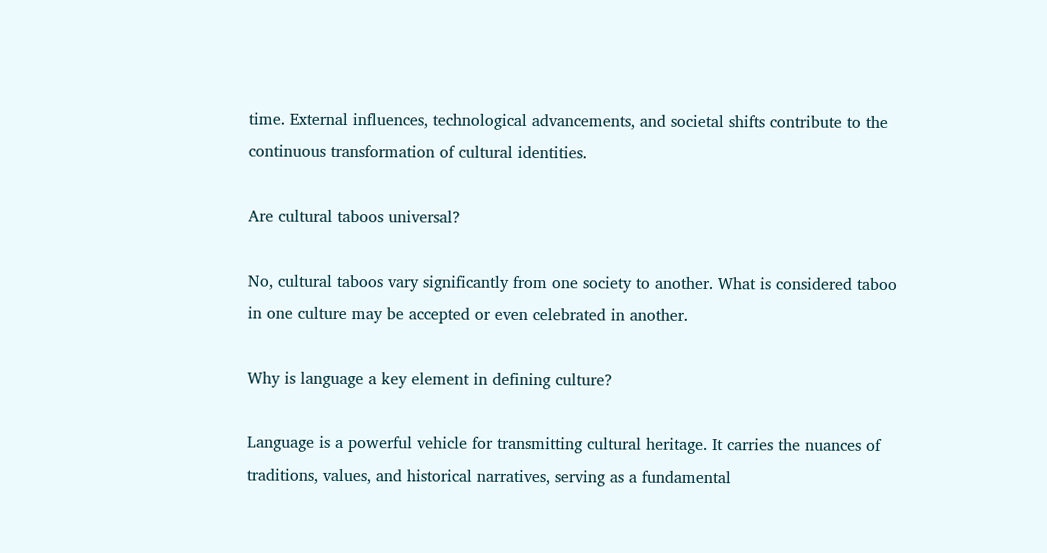time. External influences, technological advancements, and societal shifts contribute to the continuous transformation of cultural identities.

Are cultural taboos universal?

No, cultural taboos vary significantly from one society to another. What is considered taboo in one culture may be accepted or even celebrated in another.

Why is language a key element in defining culture?

Language is a powerful vehicle for transmitting cultural heritage. It carries the nuances of traditions, values, and historical narratives, serving as a fundamental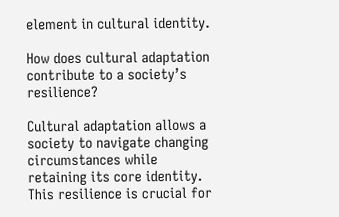element in cultural identity.

How does cultural adaptation contribute to a society’s resilience?

Cultural adaptation allows a society to navigate changing circumstances while retaining its core identity. This resilience is crucial for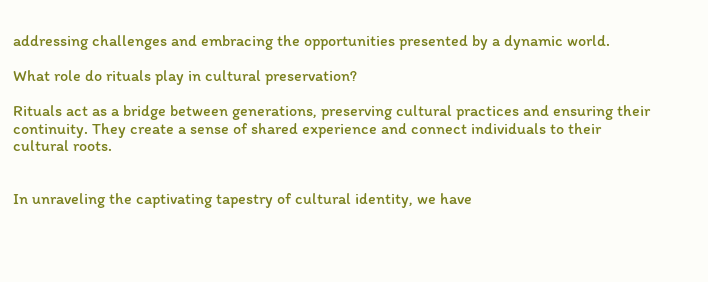addressing challenges and embracing the opportunities presented by a dynamic world.

What role do rituals play in cultural preservation?

Rituals act as a bridge between generations, preserving cultural practices and ensuring their continuity. They create a sense of shared experience and connect individuals to their cultural roots.


In unraveling the captivating tapestry of cultural identity, we have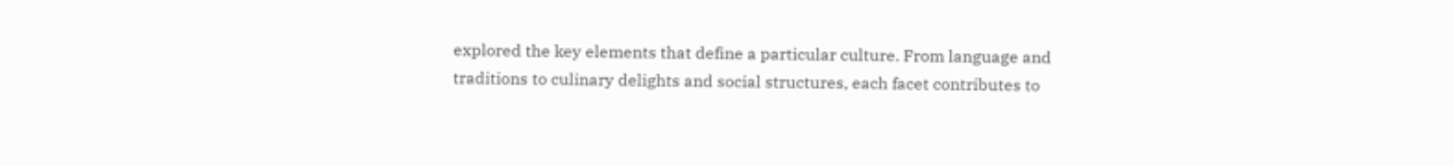explored the key elements that define a particular culture. From language and traditions to culinary delights and social structures, each facet contributes to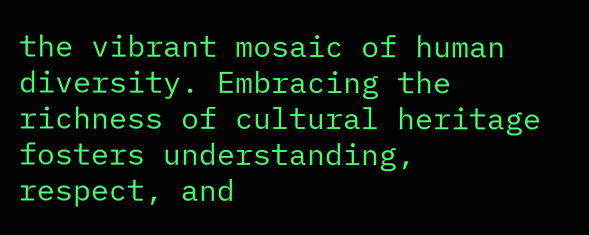the vibrant mosaic of human diversity. Embracing the richness of cultural heritage fosters understanding, respect, and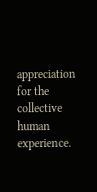appreciation for the collective human experience.